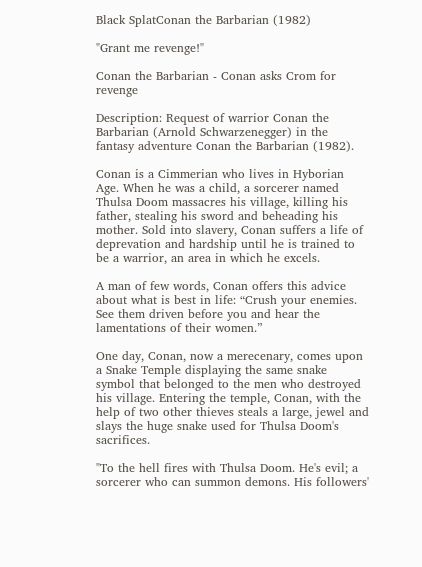Black SplatConan the Barbarian (1982)

"Grant me revenge!"

Conan the Barbarian - Conan asks Crom for revenge

Description: Request of warrior Conan the Barbarian (Arnold Schwarzenegger) in the fantasy adventure Conan the Barbarian (1982).

Conan is a Cimmerian who lives in Hyborian Age. When he was a child, a sorcerer named Thulsa Doom massacres his village, killing his father, stealing his sword and beheading his mother. Sold into slavery, Conan suffers a life of deprevation and hardship until he is trained to be a warrior, an area in which he excels.

A man of few words, Conan offers this advice about what is best in life: “Crush your enemies. See them driven before you and hear the lamentations of their women.”

One day, Conan, now a merecenary, comes upon a Snake Temple displaying the same snake symbol that belonged to the men who destroyed his village. Entering the temple, Conan, with the help of two other thieves steals a large, jewel and slays the huge snake used for Thulsa Doom's sacrifices.

"To the hell fires with Thulsa Doom. He's evil; a sorcerer who can summon demons. His followers'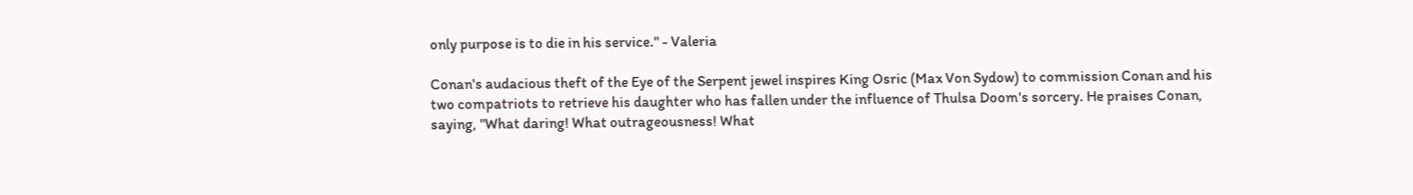only purpose is to die in his service." - Valeria

Conan's audacious theft of the Eye of the Serpent jewel inspires King Osric (Max Von Sydow) to commission Conan and his two compatriots to retrieve his daughter who has fallen under the influence of Thulsa Doom's sorcery. He praises Conan, saying, "What daring! What outrageousness! What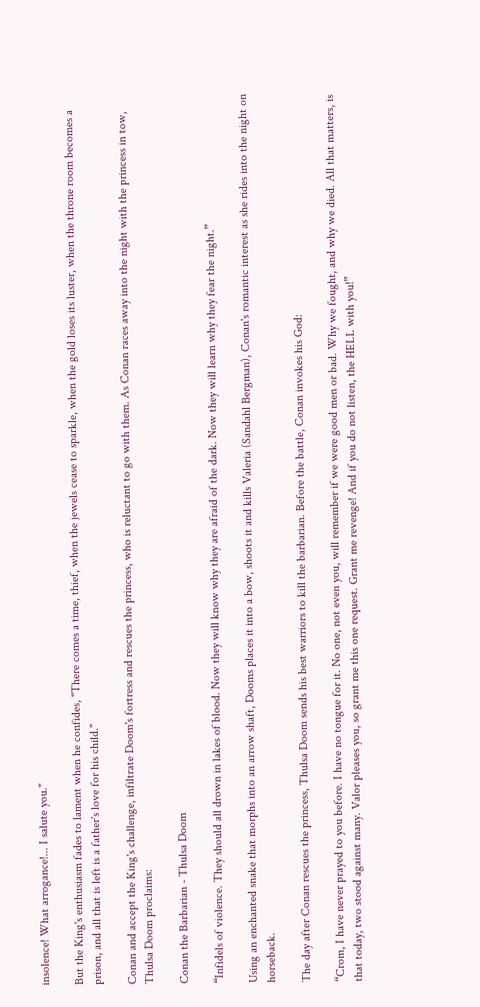insolence! What arrogance!... I salute you."

But the King's enthusiasm fades to lament when he confides, "There comes a time, thief, when the jewels cease to sparkle, when the gold loses its luster, when the throne room becomes a prison, and all that is left is a father's love for his child."

Conan and accept the King's challenge, infiltrate Doom's fortress and rescues the princess, who is reluctant to go with them. As Conan races away into the night with the princess in tow, Thulsa Doom proclaims:

Conan the Barbarian - Thulsa Doom

“Infidels of violence. They should all drown in lakes of blood. Now they will know why they are afraid of the dark. Now they will learn why they fear the night.”

Using an enchanted snake that morphs into an arrow shaft, Dooms places it into a bow, shoots it and kills Valeria (Sandahl Bergman), Conan's romantic interest as she rides into the night on horseback.

The day after Conan rescues the princess, Thulsa Doom sends his best warriors to kill the barbarian. Before the battle, Conan invokes his God:

“Crom, I have never prayed to you before. I have no tongue for it. No one, not even you, will remember if we were good men or bad. Why we fought, and why we died. All that matters, is that today, two stood against many. Valor pleases you, so grant me this one request. Grant me revenge! And if you do not listen, the HELL with you!”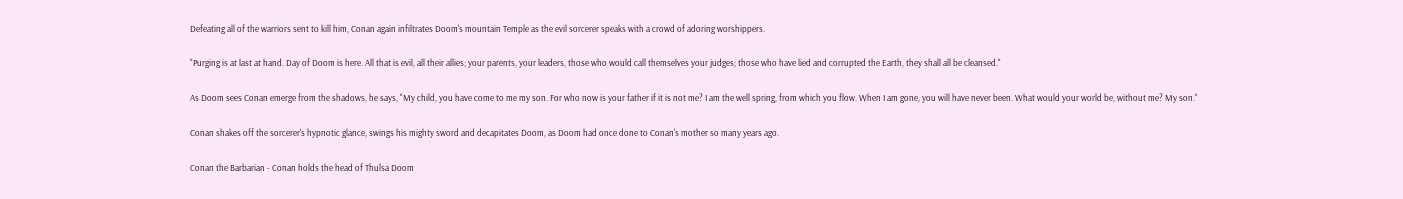Defeating all of the warriors sent to kill him, Conan again infiltrates Doom's mountain Temple as the evil sorcerer speaks with a crowd of adoring worshippers.

"Purging is at last at hand. Day of Doom is here. All that is evil, all their allies; your parents, your leaders, those who would call themselves your judges; those who have lied and corrupted the Earth, they shall all be cleansed."

As Doom sees Conan emerge from the shadows, he says, "My child, you have come to me my son. For who now is your father if it is not me? I am the well spring, from which you flow. When I am gone, you will have never been. What would your world be, without me? My son."

Conan shakes off the sorcerer's hypnotic glance, swings his mighty sword and decapitates Doom, as Doom had once done to Conan's mother so many years ago.

Conan the Barbarian - Conan holds the head of Thulsa Doom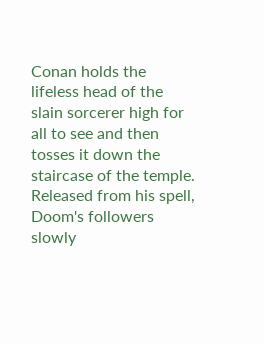Conan holds the lifeless head of the slain sorcerer high for all to see and then tosses it down the staircase of the temple. Released from his spell, Doom's followers slowly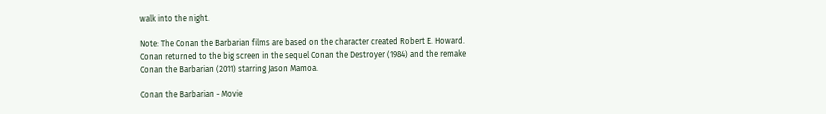walk into the night.

Note: The Conan the Barbarian films are based on the character created Robert E. Howard. Conan returned to the big screen in the sequel Conan the Destroyer (1984) and the remake Conan the Barbarian (2011) starring Jason Mamoa.

Conan the Barbarian - Movie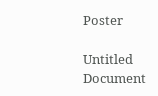Poster

Untitled Document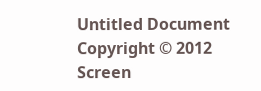Untitled Document
Copyright © 2012 Screen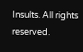Insults. All rights reserved.